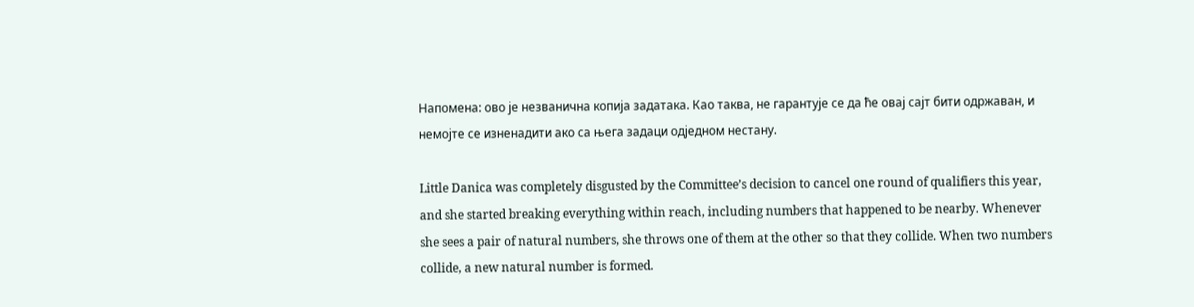Напомена: ово је незванична копија задатака. Као таква, не гарантује се да ће овај сајт бити одржаван, и немојте се изненадити ако са њега задаци одједном нестану.

Little Danica was completely disgusted by the Committee’s decision to cancel one round of qualifiers this year, and she started breaking everything within reach, including numbers that happened to be nearby. Whenever she sees a pair of natural numbers, she throws one of them at the other so that they collide. When two numbers collide, a new natural number is formed.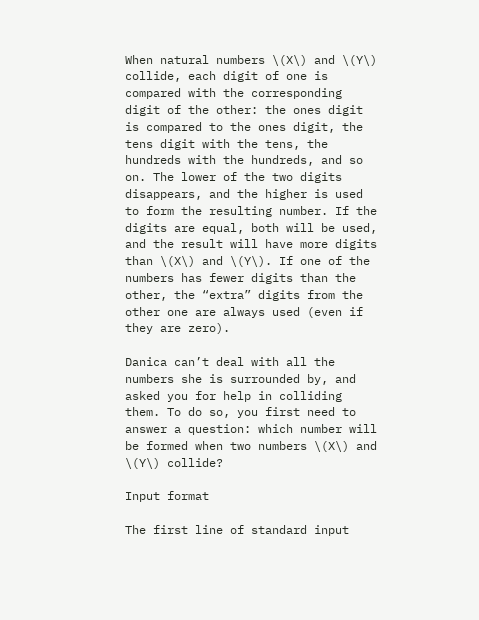When natural numbers \(X\) and \(Y\) collide, each digit of one is compared with the corresponding digit of the other: the ones digit is compared to the ones digit, the tens digit with the tens, the hundreds with the hundreds, and so on. The lower of the two digits disappears, and the higher is used to form the resulting number. If the digits are equal, both will be used, and the result will have more digits than \(X\) and \(Y\). If one of the numbers has fewer digits than the other, the “extra” digits from the other one are always used (even if they are zero).

Danica can’t deal with all the numbers she is surrounded by, and asked you for help in colliding them. To do so, you first need to answer a question: which number will be formed when two numbers \(X\) and \(Y\) collide?

Input format

The first line of standard input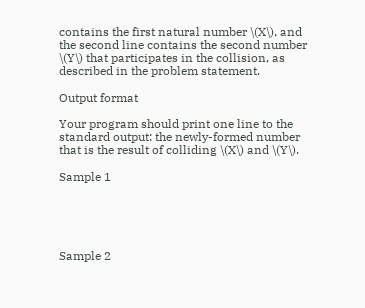contains the first natural number \(X\), and the second line contains the second number \(Y\) that participates in the collision, as described in the problem statement.

Output format

Your program should print one line to the standard output: the newly-formed number that is the result of colliding \(X\) and \(Y\).

Sample 1





Sample 2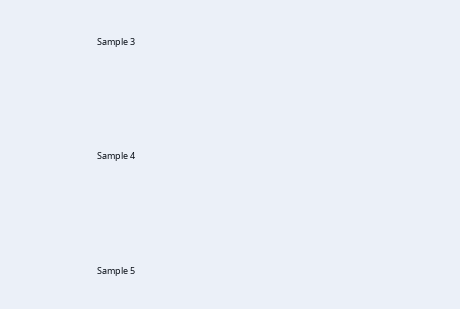Sample 3





Sample 4





Sample 5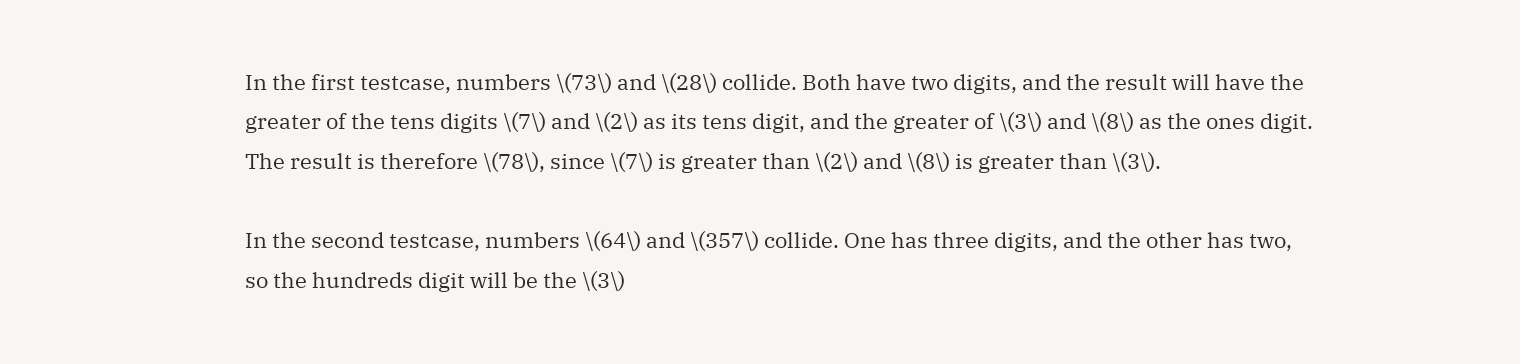In the first testcase, numbers \(73\) and \(28\) collide. Both have two digits, and the result will have the greater of the tens digits \(7\) and \(2\) as its tens digit, and the greater of \(3\) and \(8\) as the ones digit. The result is therefore \(78\), since \(7\) is greater than \(2\) and \(8\) is greater than \(3\).

In the second testcase, numbers \(64\) and \(357\) collide. One has three digits, and the other has two, so the hundreds digit will be the \(3\)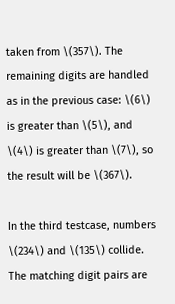taken from \(357\). The remaining digits are handled as in the previous case: \(6\) is greater than \(5\), and \(4\) is greater than \(7\), so the result will be \(367\).

In the third testcase, numbers \(234\) and \(135\) collide. The matching digit pairs are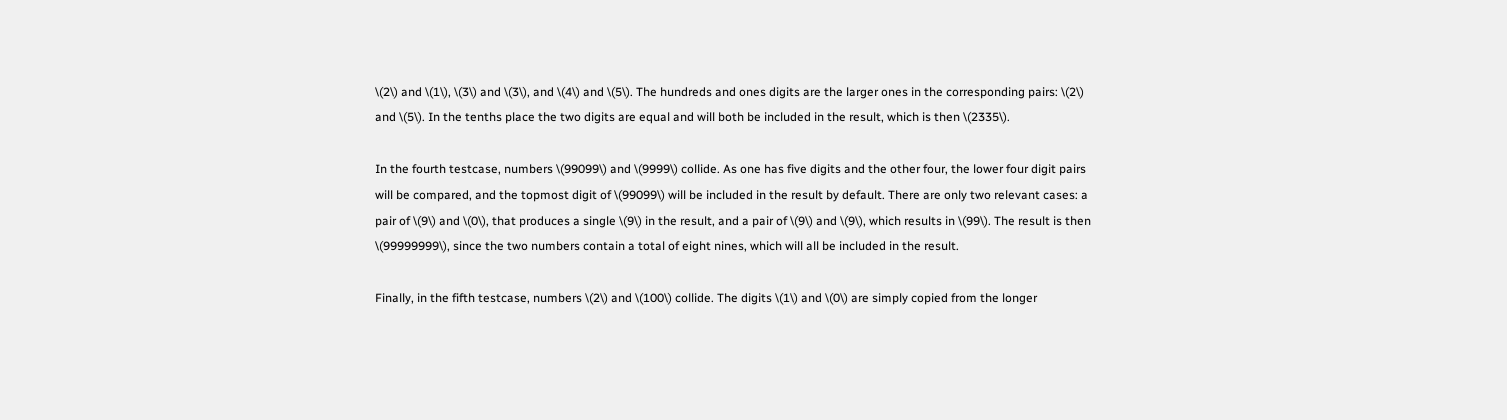\(2\) and \(1\), \(3\) and \(3\), and \(4\) and \(5\). The hundreds and ones digits are the larger ones in the corresponding pairs: \(2\) and \(5\). In the tenths place the two digits are equal and will both be included in the result, which is then \(2335\).

In the fourth testcase, numbers \(99099\) and \(9999\) collide. As one has five digits and the other four, the lower four digit pairs will be compared, and the topmost digit of \(99099\) will be included in the result by default. There are only two relevant cases: a pair of \(9\) and \(0\), that produces a single \(9\) in the result, and a pair of \(9\) and \(9\), which results in \(99\). The result is then \(99999999\), since the two numbers contain a total of eight nines, which will all be included in the result.

Finally, in the fifth testcase, numbers \(2\) and \(100\) collide. The digits \(1\) and \(0\) are simply copied from the longer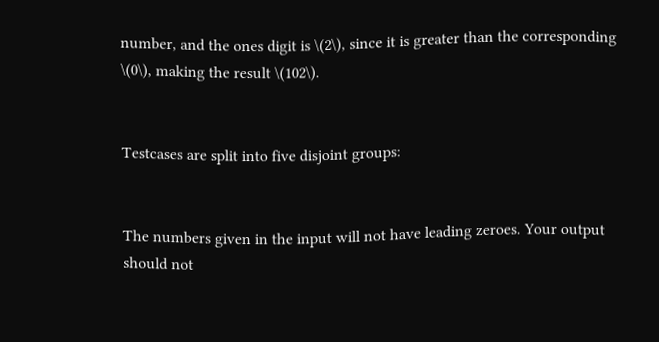number, and the ones digit is \(2\), since it is greater than the corresponding \(0\), making the result \(102\).


Testcases are split into five disjoint groups:


The numbers given in the input will not have leading zeroes. Your output should not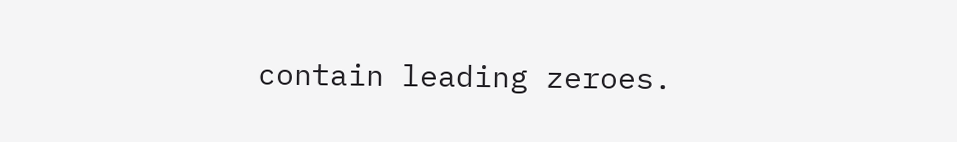contain leading zeroes.